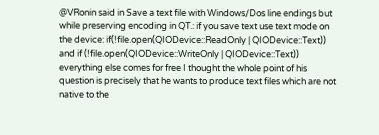@VRonin said in Save a text file with Windows/Dos line endings but while preserving encoding in QT.: if you save text use text mode on the device: if(!file.open(QIODevice::ReadOnly | QIODevice::Text)) and if (!file.open(QIODevice::WriteOnly | QIODevice::Text)) everything else comes for free I thought the whole point of his question is precisely that he wants to produce text files which are not native to the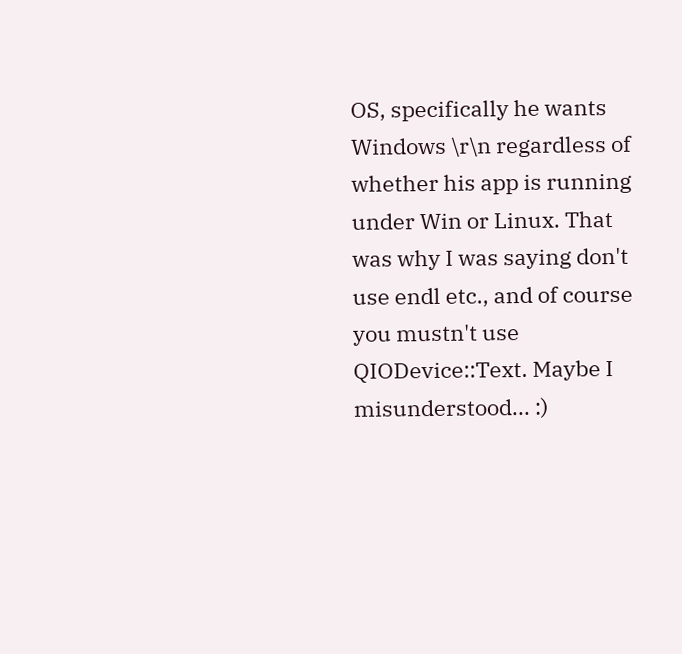OS, specifically he wants Windows \r\n regardless of whether his app is running under Win or Linux. That was why I was saying don't use endl etc., and of course you mustn't use QIODevice::Text. Maybe I misunderstood... :)